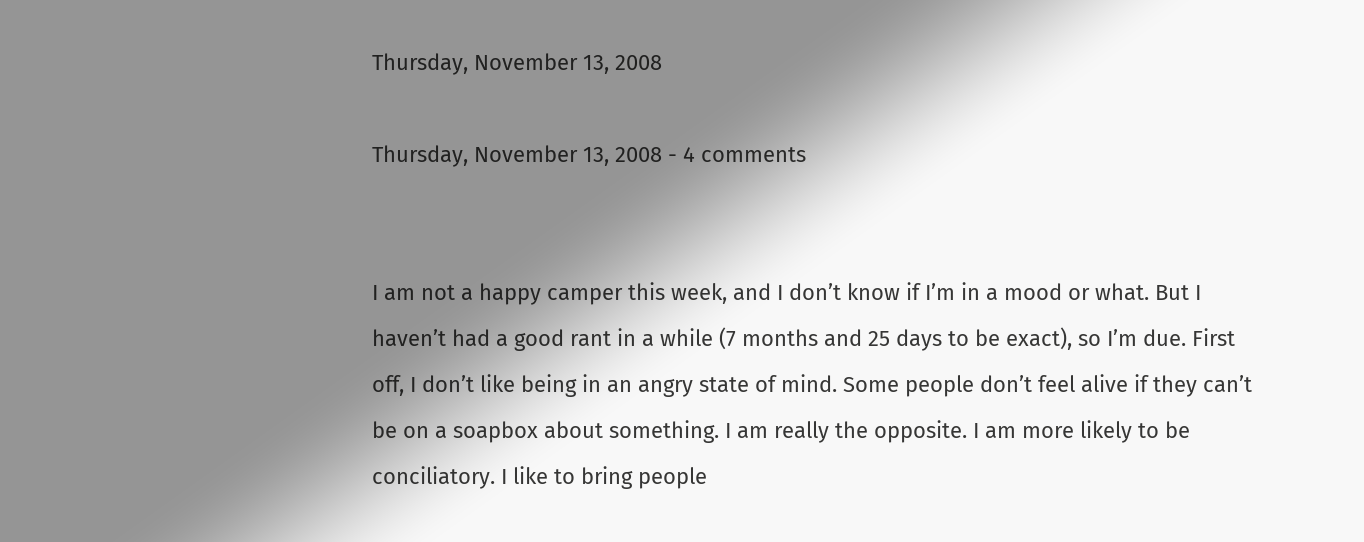Thursday, November 13, 2008

Thursday, November 13, 2008 - 4 comments


I am not a happy camper this week, and I don’t know if I’m in a mood or what. But I haven’t had a good rant in a while (7 months and 25 days to be exact), so I’m due. First off, I don’t like being in an angry state of mind. Some people don’t feel alive if they can’t be on a soapbox about something. I am really the opposite. I am more likely to be conciliatory. I like to bring people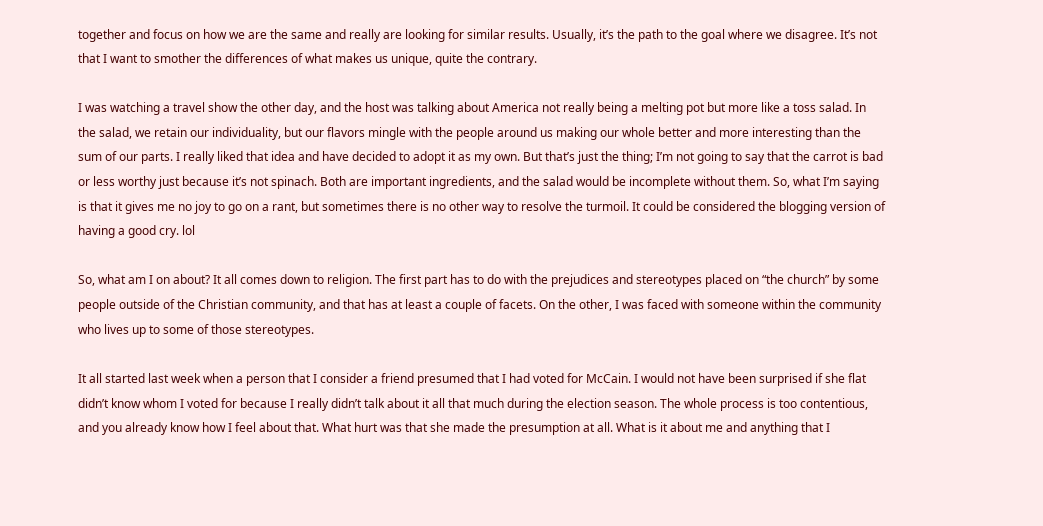together and focus on how we are the same and really are looking for similar results. Usually, it’s the path to the goal where we disagree. It’s not that I want to smother the differences of what makes us unique, quite the contrary.

I was watching a travel show the other day, and the host was talking about America not really being a melting pot but more like a toss salad. In the salad, we retain our individuality, but our flavors mingle with the people around us making our whole better and more interesting than the sum of our parts. I really liked that idea and have decided to adopt it as my own. But that’s just the thing; I’m not going to say that the carrot is bad or less worthy just because it’s not spinach. Both are important ingredients, and the salad would be incomplete without them. So, what I’m saying is that it gives me no joy to go on a rant, but sometimes there is no other way to resolve the turmoil. It could be considered the blogging version of having a good cry. lol

So, what am I on about? It all comes down to religion. The first part has to do with the prejudices and stereotypes placed on “the church” by some people outside of the Christian community, and that has at least a couple of facets. On the other, I was faced with someone within the community who lives up to some of those stereotypes.

It all started last week when a person that I consider a friend presumed that I had voted for McCain. I would not have been surprised if she flat didn’t know whom I voted for because I really didn’t talk about it all that much during the election season. The whole process is too contentious, and you already know how I feel about that. What hurt was that she made the presumption at all. What is it about me and anything that I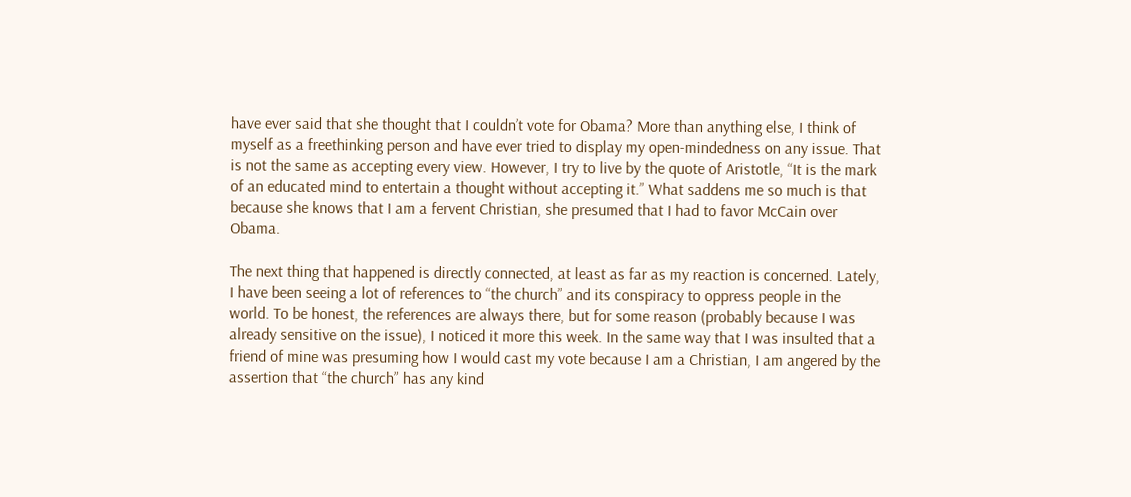have ever said that she thought that I couldn’t vote for Obama? More than anything else, I think of myself as a freethinking person and have ever tried to display my open-mindedness on any issue. That is not the same as accepting every view. However, I try to live by the quote of Aristotle, “It is the mark of an educated mind to entertain a thought without accepting it.” What saddens me so much is that because she knows that I am a fervent Christian, she presumed that I had to favor McCain over Obama.

The next thing that happened is directly connected, at least as far as my reaction is concerned. Lately, I have been seeing a lot of references to “the church” and its conspiracy to oppress people in the world. To be honest, the references are always there, but for some reason (probably because I was already sensitive on the issue), I noticed it more this week. In the same way that I was insulted that a friend of mine was presuming how I would cast my vote because I am a Christian, I am angered by the assertion that “the church” has any kind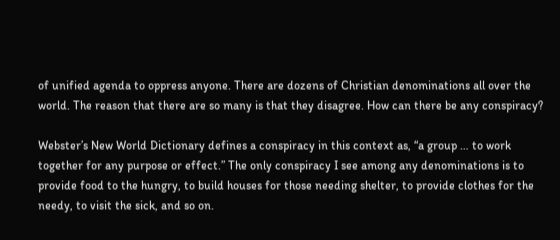of unified agenda to oppress anyone. There are dozens of Christian denominations all over the world. The reason that there are so many is that they disagree. How can there be any conspiracy?

Webster’s New World Dictionary defines a conspiracy in this context as, “a group … to work together for any purpose or effect.” The only conspiracy I see among any denominations is to provide food to the hungry, to build houses for those needing shelter, to provide clothes for the needy, to visit the sick, and so on.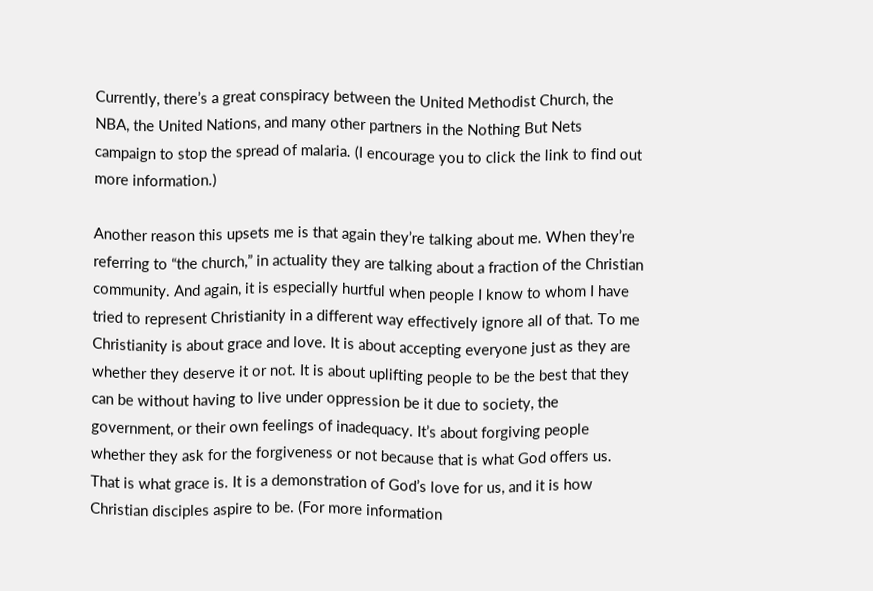Currently, there’s a great conspiracy between the United Methodist Church, the NBA, the United Nations, and many other partners in the Nothing But Nets campaign to stop the spread of malaria. (I encourage you to click the link to find out more information.)

Another reason this upsets me is that again they’re talking about me. When they’re referring to “the church,” in actuality they are talking about a fraction of the Christian community. And again, it is especially hurtful when people I know to whom I have tried to represent Christianity in a different way effectively ignore all of that. To me Christianity is about grace and love. It is about accepting everyone just as they are whether they deserve it or not. It is about uplifting people to be the best that they can be without having to live under oppression be it due to society, the government, or their own feelings of inadequacy. It’s about forgiving people whether they ask for the forgiveness or not because that is what God offers us. That is what grace is. It is a demonstration of God’s love for us, and it is how Christian disciples aspire to be. (For more information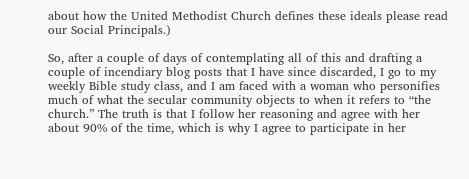about how the United Methodist Church defines these ideals please read our Social Principals.)

So, after a couple of days of contemplating all of this and drafting a couple of incendiary blog posts that I have since discarded, I go to my weekly Bible study class, and I am faced with a woman who personifies much of what the secular community objects to when it refers to “the church.” The truth is that I follow her reasoning and agree with her about 90% of the time, which is why I agree to participate in her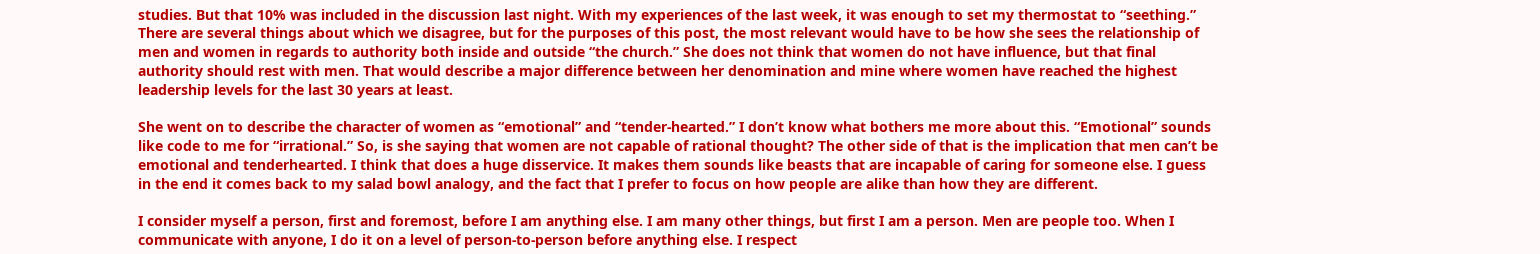studies. But that 10% was included in the discussion last night. With my experiences of the last week, it was enough to set my thermostat to “seething.” There are several things about which we disagree, but for the purposes of this post, the most relevant would have to be how she sees the relationship of men and women in regards to authority both inside and outside “the church.” She does not think that women do not have influence, but that final authority should rest with men. That would describe a major difference between her denomination and mine where women have reached the highest leadership levels for the last 30 years at least.

She went on to describe the character of women as “emotional” and “tender-hearted.” I don’t know what bothers me more about this. “Emotional” sounds like code to me for “irrational.” So, is she saying that women are not capable of rational thought? The other side of that is the implication that men can’t be emotional and tenderhearted. I think that does a huge disservice. It makes them sounds like beasts that are incapable of caring for someone else. I guess in the end it comes back to my salad bowl analogy, and the fact that I prefer to focus on how people are alike than how they are different.

I consider myself a person, first and foremost, before I am anything else. I am many other things, but first I am a person. Men are people too. When I communicate with anyone, I do it on a level of person-to-person before anything else. I respect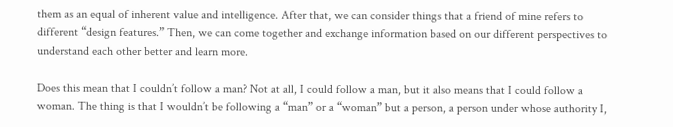them as an equal of inherent value and intelligence. After that, we can consider things that a friend of mine refers to different “design features.” Then, we can come together and exchange information based on our different perspectives to understand each other better and learn more.

Does this mean that I couldn’t follow a man? Not at all, I could follow a man, but it also means that I could follow a woman. The thing is that I wouldn’t be following a “man” or a “woman” but a person, a person under whose authority I,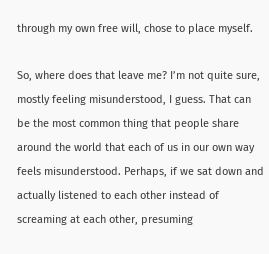through my own free will, chose to place myself.

So, where does that leave me? I’m not quite sure, mostly feeling misunderstood, I guess. That can be the most common thing that people share around the world that each of us in our own way feels misunderstood. Perhaps, if we sat down and actually listened to each other instead of screaming at each other, presuming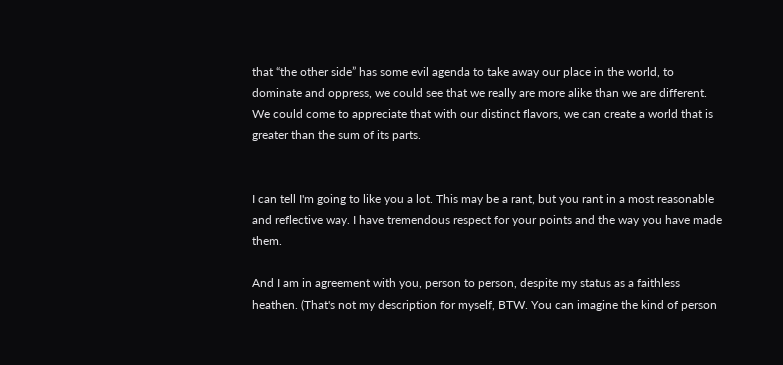that “the other side” has some evil agenda to take away our place in the world, to dominate and oppress, we could see that we really are more alike than we are different. We could come to appreciate that with our distinct flavors, we can create a world that is greater than the sum of its parts.


I can tell I'm going to like you a lot. This may be a rant, but you rant in a most reasonable and reflective way. I have tremendous respect for your points and the way you have made them.

And I am in agreement with you, person to person, despite my status as a faithless heathen. (That's not my description for myself, BTW. You can imagine the kind of person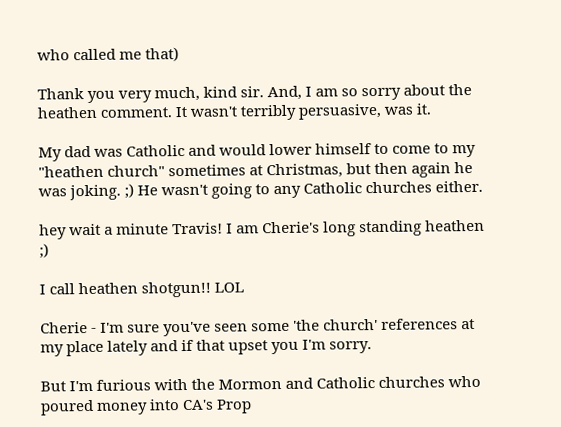who called me that)

Thank you very much, kind sir. And, I am so sorry about the heathen comment. It wasn't terribly persuasive, was it.

My dad was Catholic and would lower himself to come to my "heathen church" sometimes at Christmas, but then again he was joking. ;) He wasn't going to any Catholic churches either.

hey wait a minute Travis! I am Cherie's long standing heathen ;)

I call heathen shotgun!! LOL

Cherie - I'm sure you've seen some 'the church' references at my place lately and if that upset you I'm sorry.

But I'm furious with the Mormon and Catholic churches who poured money into CA's Prop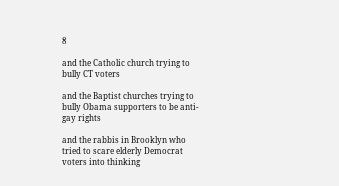8

and the Catholic church trying to bully CT voters

and the Baptist churches trying to bully Obama supporters to be anti-gay rights

and the rabbis in Brooklyn who tried to scare elderly Democrat voters into thinking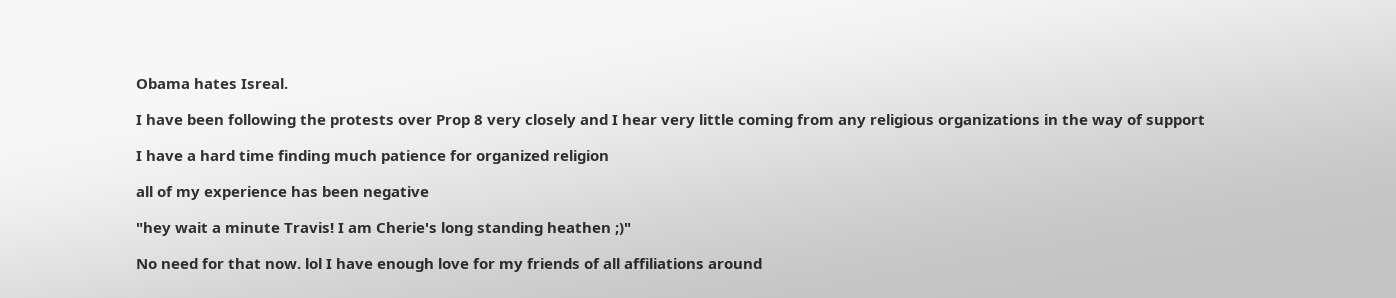Obama hates Isreal.

I have been following the protests over Prop 8 very closely and I hear very little coming from any religious organizations in the way of support

I have a hard time finding much patience for organized religion

all of my experience has been negative

"hey wait a minute Travis! I am Cherie's long standing heathen ;)"

No need for that now. lol I have enough love for my friends of all affiliations around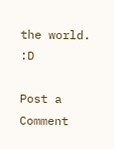the world. :D

Post a Comment